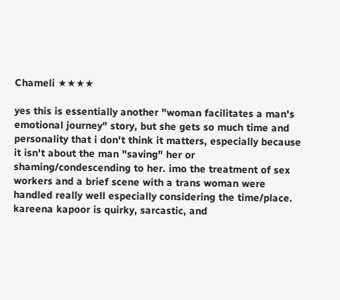Chameli ★★★★

yes this is essentially another "woman facilitates a man's emotional journey" story, but she gets so much time and personality that i don't think it matters, especially because it isn't about the man "saving" her or shaming/condescending to her. imo the treatment of sex workers and a brief scene with a trans woman were handled really well especially considering the time/place. kareena kapoor is quirky, sarcastic, and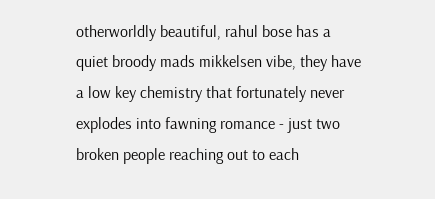otherworldly beautiful, rahul bose has a quiet broody mads mikkelsen vibe, they have a low key chemistry that fortunately never explodes into fawning romance - just two broken people reaching out to each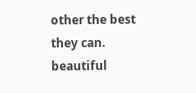other the best they can. beautiful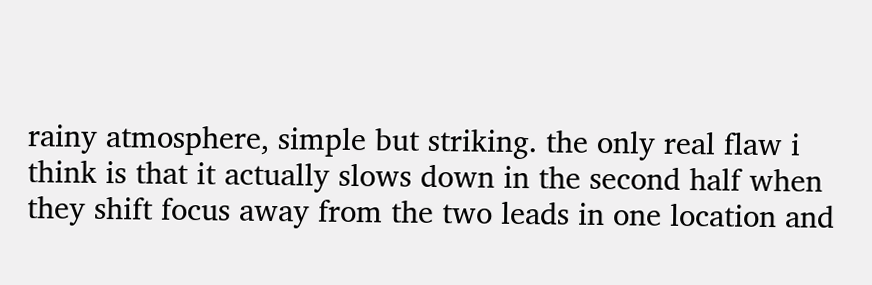rainy atmosphere, simple but striking. the only real flaw i think is that it actually slows down in the second half when they shift focus away from the two leads in one location and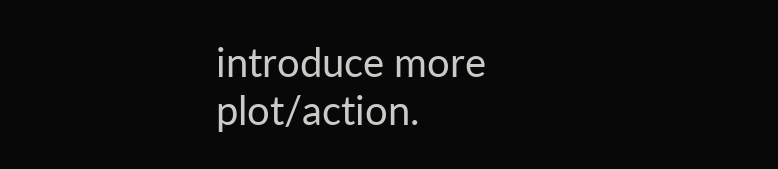introduce more plot/action.